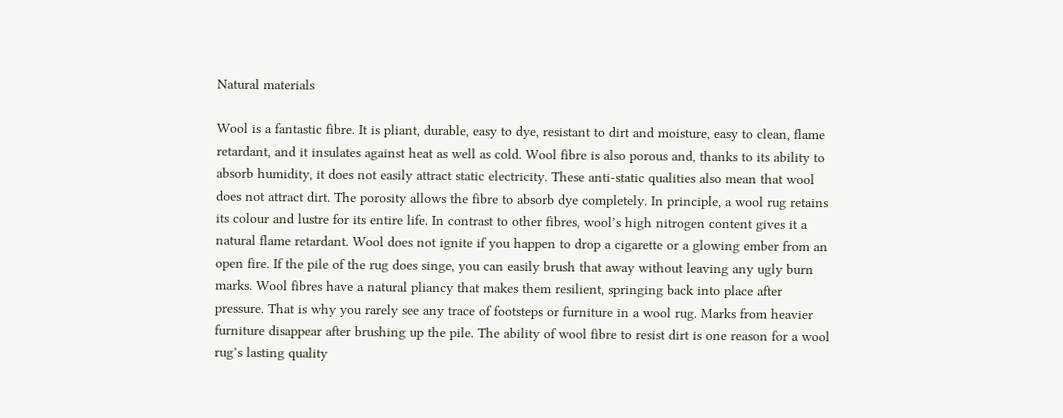Natural materials

Wool is a fantastic fibre. It is pliant, durable, easy to dye, resistant to dirt and moisture, easy to clean, flame retardant, and it insulates against heat as well as cold. Wool fibre is also porous and, thanks to its ability to absorb humidity, it does not easily attract static electricity. These anti-static qualities also mean that wool does not attract dirt. The porosity allows the fibre to absorb dye completely. In principle, a wool rug retains its colour and lustre for its entire life. In contrast to other fibres, wool’s high nitrogen content gives it a natural flame retardant. Wool does not ignite if you happen to drop a cigarette or a glowing ember from an open fire. If the pile of the rug does singe, you can easily brush that away without leaving any ugly burn marks. Wool fibres have a natural pliancy that makes them resilient, springing back into place after pressure. That is why you rarely see any trace of footsteps or furniture in a wool rug. Marks from heavier furniture disappear after brushing up the pile. The ability of wool fibre to resist dirt is one reason for a wool rug’s lasting quality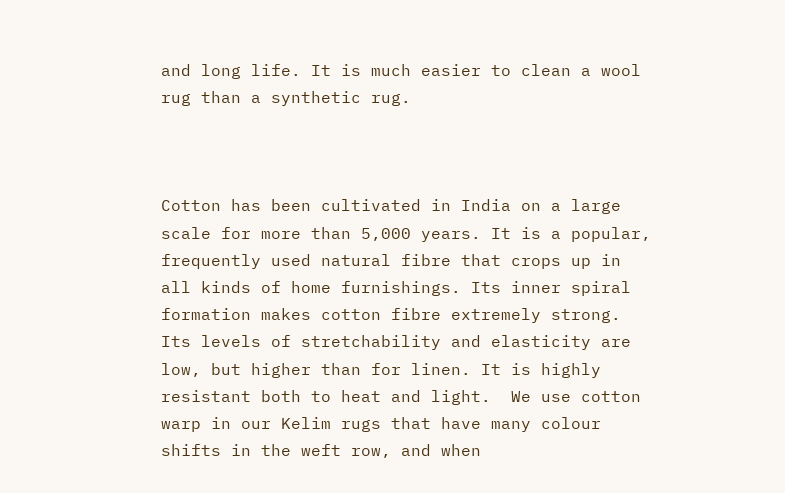and long life. It is much easier to clean a wool rug than a synthetic rug.



Cotton has been cultivated in India on a large scale for more than 5,000 years. It is a popular, frequently used natural fibre that crops up in all kinds of home furnishings. Its inner spiral formation makes cotton fibre extremely strong. Its levels of stretchability and elasticity are low, but higher than for linen. It is highly resistant both to heat and light.  We use cotton warp in our Kelim rugs that have many colour shifts in the weft row, and when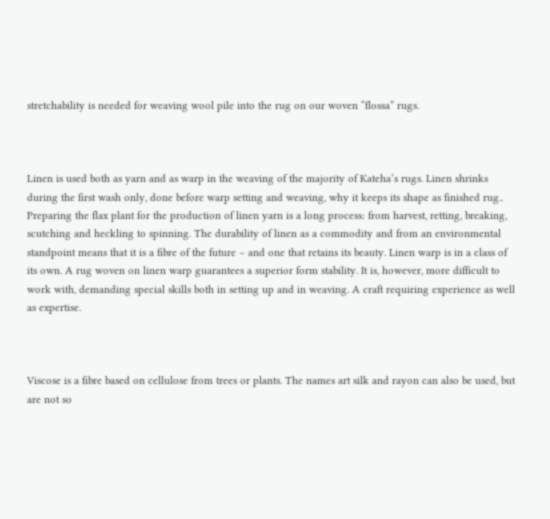stretchability is needed for weaving wool pile into the rug on our woven “flossa” rugs.



Linen is used both as yarn and as warp in the weaving of the majority of Kateha’s rugs. Linen shrinks during the first wash only, done before warp setting and weaving, why it keeps its shape as finished rug.. Preparing the flax plant for the production of linen yarn is a long process: from harvest, retting, breaking, scutching and heckling to spinning. The durability of linen as a commodity and from an environmental standpoint means that it is a fibre of the future – and one that retains its beauty. Linen warp is in a class of its own. A rug woven on linen warp guarantees a superior form stability. It is, however, more difficult to work with, demanding special skills both in setting up and in weaving. A craft requiring experience as well as expertise.



Viscose is a fibre based on cellulose from trees or plants. The names art silk and rayon can also be used, but are not so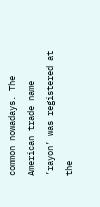common nowadays. The American trade name ’rayon’ was registered at the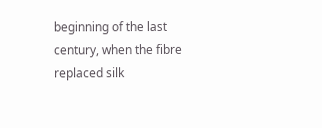beginning of the last century, when the fibre replaced silk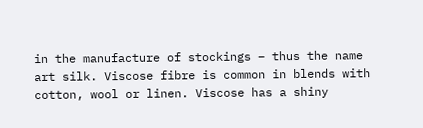in the manufacture of stockings – thus the name art silk. Viscose fibre is common in blends with cotton, wool or linen. Viscose has a shiny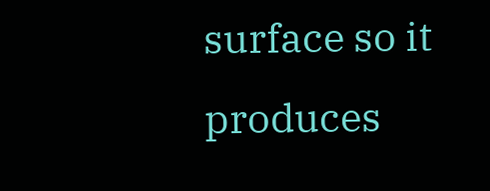surface so it produces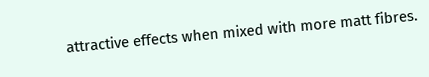attractive effects when mixed with more matt fibres.